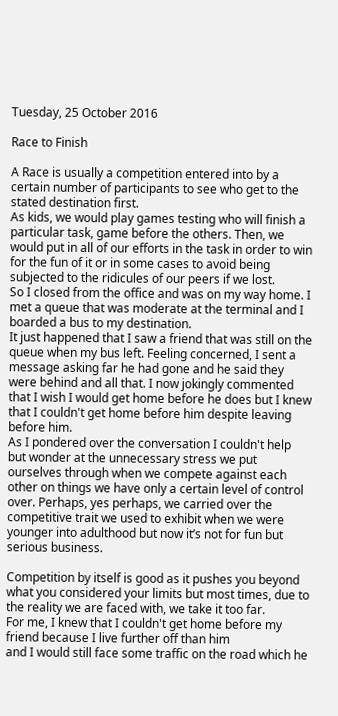Tuesday, 25 October 2016

Race to Finish

A Race is usually a competition entered into by a certain number of participants to see who get to the stated destination first.
As kids, we would play games testing who will finish a particular task, game before the others. Then, we would put in all of our efforts in the task in order to win for the fun of it or in some cases to avoid being subjected to the ridicules of our peers if we lost.
So I closed from the office and was on my way home. I met a queue that was moderate at the terminal and I boarded a bus to my destination.
It just happened that I saw a friend that was still on the queue when my bus left. Feeling concerned, I sent a message asking far he had gone and he said they were behind and all that. I now jokingly commented that I wish I would get home before he does but I knew that I couldn't get home before him despite leaving before him.
As I pondered over the conversation I couldn't help but wonder at the unnecessary stress we put ourselves through when we compete against each other on things we have only a certain level of control over. Perhaps, yes perhaps, we carried over the competitive trait we used to exhibit when we were younger into adulthood but now it’s not for fun but serious business.

Competition by itself is good as it pushes you beyond what you considered your limits but most times, due to the reality we are faced with, we take it too far.
For me, I knew that I couldn't get home before my friend because I live further off than him
and I would still face some traffic on the road which he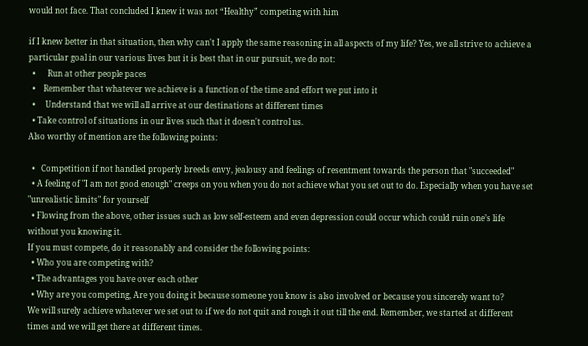would not face. That concluded I knew it was not “Healthy” competing with him

if I knew better in that situation, then why can't I apply the same reasoning in all aspects of my life? Yes, we all strive to achieve a particular goal in our various lives but it is best that in our pursuit, we do not:
  •      Run at other people paces
  •    Remember that whatever we achieve is a function of the time and effort we put into it
  •     Understand that we will all arrive at our destinations at different times
  • Take control of situations in our lives such that it doesn't control us.
Also worthy of mention are the following points:

  •   Competition if not handled properly breeds envy, jealousy and feelings of resentment towards the person that "succeeded"
  • A feeling of "I am not good enough" creeps on you when you do not achieve what you set out to do. Especially when you have set "unrealistic limits" for yourself
  • Flowing from the above, other issues such as low self-esteem and even depression could occur which could ruin one’s life without you knowing it.
If you must compete, do it reasonably and consider the following points:
  • Who you are competing with?
  • The advantages you have over each other
  • Why are you competing, Are you doing it because someone you know is also involved or because you sincerely want to?
We will surely achieve whatever we set out to if we do not quit and rough it out till the end. Remember, we started at different times and we will get there at different times.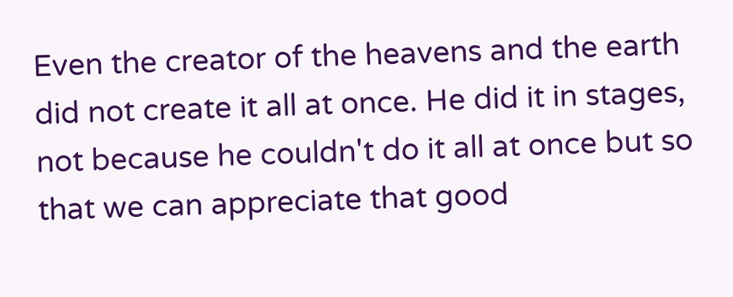Even the creator of the heavens and the earth did not create it all at once. He did it in stages, not because he couldn't do it all at once but so that we can appreciate that good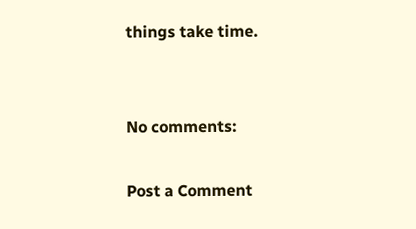things take time.


No comments:

Post a Comment